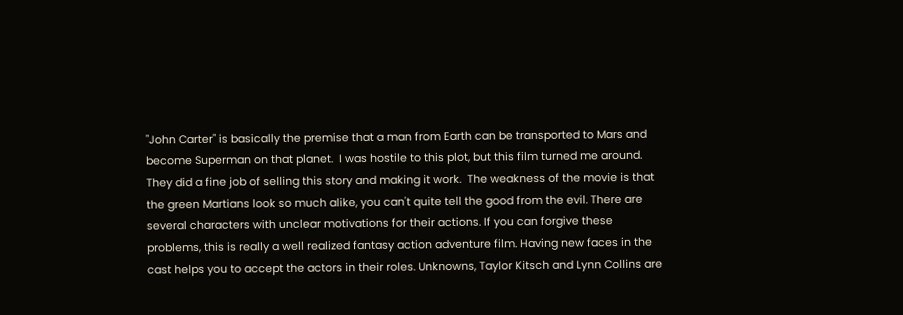"John Carter" is basically the premise that a man from Earth can be transported to Mars and become Superman on that planet.  I was hostile to this plot, but this film turned me around. They did a fine job of selling this story and making it work.  The weakness of the movie is that the green Martians look so much alike, you can't quite tell the good from the evil. There are several characters with unclear motivations for their actions. If you can forgive these problems, this is really a well realized fantasy action adventure film. Having new faces in the cast helps you to accept the actors in their roles. Unknowns, Taylor Kitsch and Lynn Collins are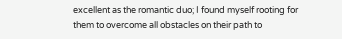excellent as the romantic duo; I found myself rooting for them to overcome all obstacles on their path to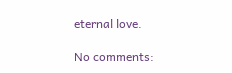eternal love.

No comments: